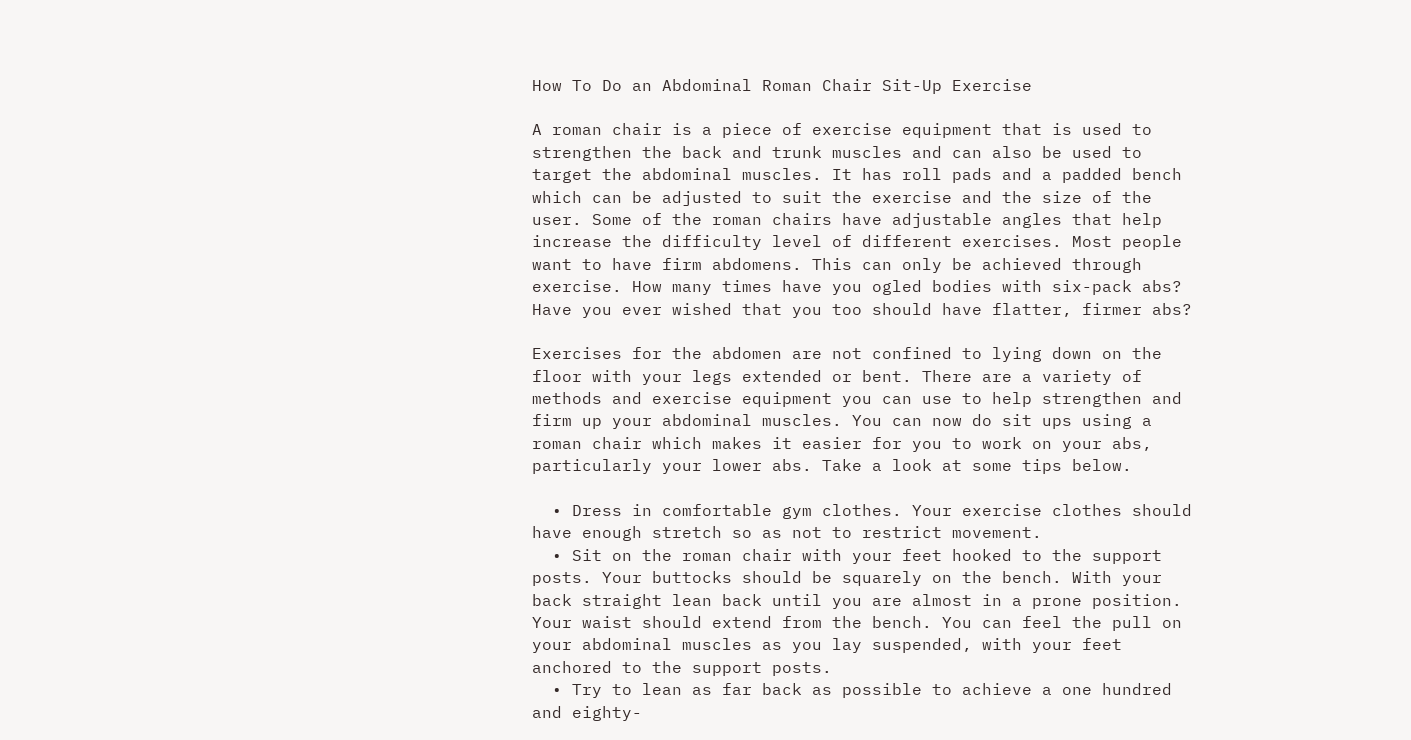How To Do an Abdominal Roman Chair Sit-Up Exercise

A roman chair is a piece of exercise equipment that is used to strengthen the back and trunk muscles and can also be used to target the abdominal muscles. It has roll pads and a padded bench which can be adjusted to suit the exercise and the size of the user. Some of the roman chairs have adjustable angles that help increase the difficulty level of different exercises. Most people want to have firm abdomens. This can only be achieved through exercise. How many times have you ogled bodies with six-pack abs? Have you ever wished that you too should have flatter, firmer abs?

Exercises for the abdomen are not confined to lying down on the floor with your legs extended or bent. There are a variety of methods and exercise equipment you can use to help strengthen and firm up your abdominal muscles. You can now do sit ups using a roman chair which makes it easier for you to work on your abs, particularly your lower abs. Take a look at some tips below.

  • Dress in comfortable gym clothes. Your exercise clothes should have enough stretch so as not to restrict movement.
  • Sit on the roman chair with your feet hooked to the support posts. Your buttocks should be squarely on the bench. With your back straight lean back until you are almost in a prone position. Your waist should extend from the bench. You can feel the pull on your abdominal muscles as you lay suspended, with your feet anchored to the support posts.
  • Try to lean as far back as possible to achieve a one hundred and eighty-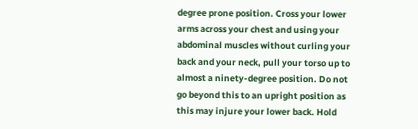degree prone position. Cross your lower arms across your chest and using your abdominal muscles without curling your back and your neck, pull your torso up to almost a ninety-degree position. Do not go beyond this to an upright position as this may injure your lower back. Hold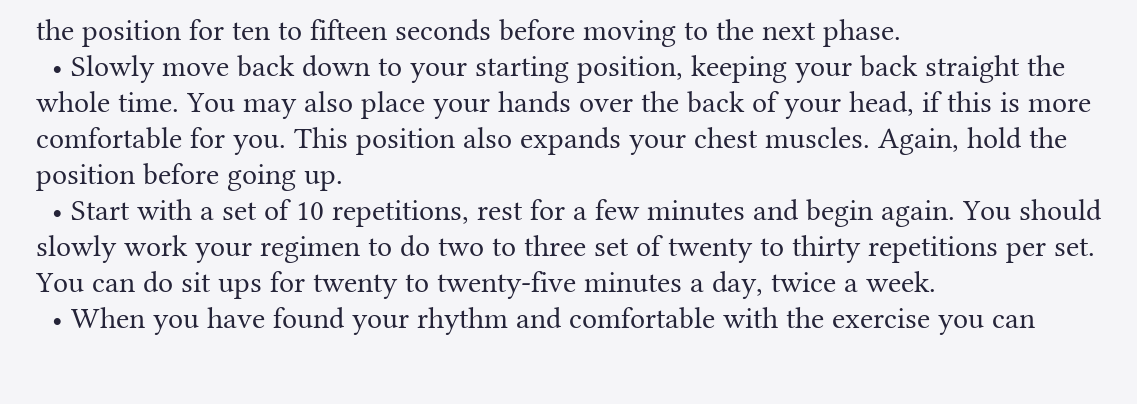the position for ten to fifteen seconds before moving to the next phase.
  • Slowly move back down to your starting position, keeping your back straight the whole time. You may also place your hands over the back of your head, if this is more comfortable for you. This position also expands your chest muscles. Again, hold the position before going up.
  • Start with a set of 10 repetitions, rest for a few minutes and begin again. You should slowly work your regimen to do two to three set of twenty to thirty repetitions per set. You can do sit ups for twenty to twenty-five minutes a day, twice a week.
  • When you have found your rhythm and comfortable with the exercise you can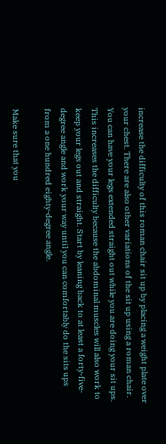increase the difficulty of this roman chair sit up by placing a weight plate over your chest. There are also other variations of the sit up using a roman chair. You can have your legs extended straight out while you are doing your sit ups. This increases the difficulty because the abdominal muscles will also work to keep your legs out and straight. Start by leaning back to at least a forty-five-degree angle and work your way until you can comfortably do the sits ups from a one hundred eighty-degree angle.

Make sure that you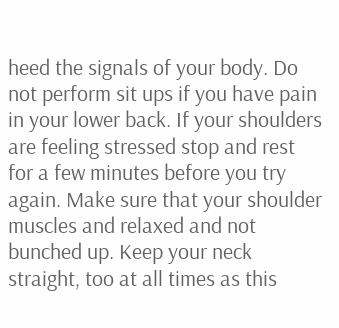heed the signals of your body. Do not perform sit ups if you have pain in your lower back. If your shoulders are feeling stressed stop and rest for a few minutes before you try again. Make sure that your shoulder muscles and relaxed and not bunched up. Keep your neck straight, too at all times as this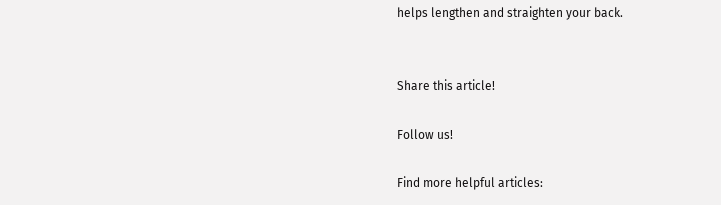helps lengthen and straighten your back.


Share this article!

Follow us!

Find more helpful articles: